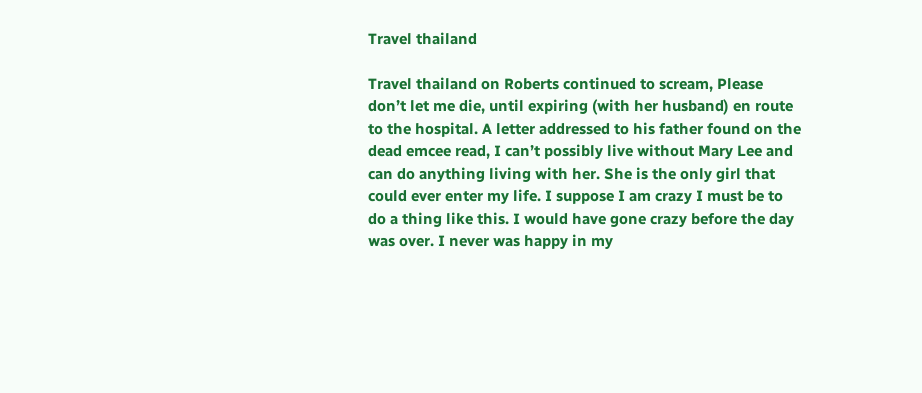Travel thailand

Travel thailand on Roberts continued to scream, Please don’t let me die, until expiring (with her husband) en route to the hospital. A letter addressed to his father found on the dead emcee read, I can’t possibly live without Mary Lee and can do anything living with her. She is the only girl that could ever enter my life. I suppose I am crazy I must be to do a thing like this. I would have gone crazy before the day was over. I never was happy in my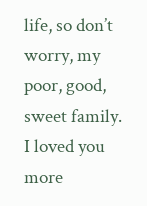life, so don’t worry, my poor, good, sweet family. I loved you more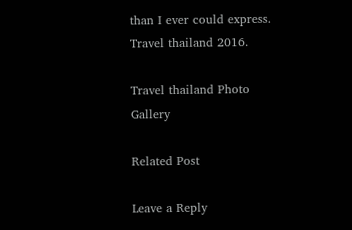than I ever could express. Travel thailand 2016.

Travel thailand Photo Gallery

Related Post

Leave a Reply